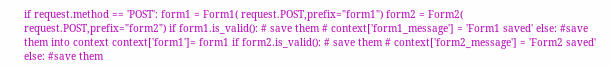if request.method == 'POST': form1 = Form1( request.POST,prefix="form1") form2 = Form2( request.POST,prefix="form2") if form1.is_valid(): # save them # context['form1_message'] = 'Form1 saved' else: #save them into context context['form1']= form1 if form2.is_valid(): # save them # context['form2_message'] = 'Form2 saved' else: #save them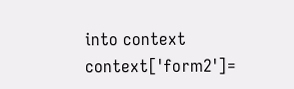into context context['form2']=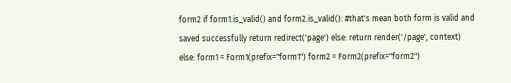form2 if form1.is_valid() and form2.is_valid(): #that's mean both form is valid and saved successfully return redirect('page') else: return render('/page', context) else: form1 = Form1(prefix="form1") form2 = Form2(prefix="form2")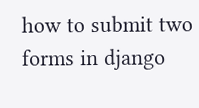how to submit two forms in django